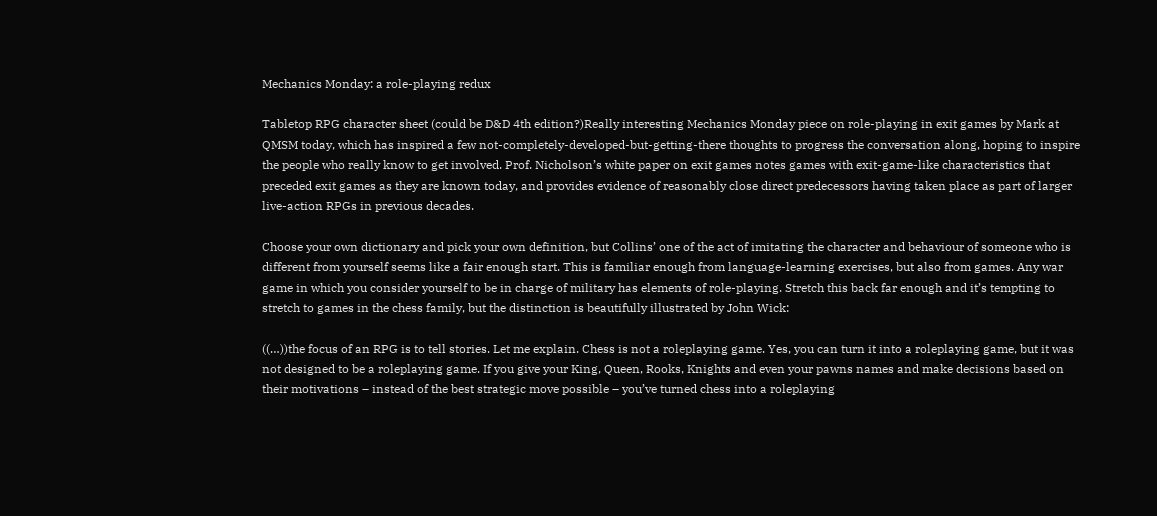Mechanics Monday: a role-playing redux

Tabletop RPG character sheet (could be D&D 4th edition?)Really interesting Mechanics Monday piece on role-playing in exit games by Mark at QMSM today, which has inspired a few not-completely-developed-but-getting-there thoughts to progress the conversation along, hoping to inspire the people who really know to get involved. Prof. Nicholson’s white paper on exit games notes games with exit-game-like characteristics that preceded exit games as they are known today, and provides evidence of reasonably close direct predecessors having taken place as part of larger live-action RPGs in previous decades.

Choose your own dictionary and pick your own definition, but Collins’ one of the act of imitating the character and behaviour of someone who is different from yourself seems like a fair enough start. This is familiar enough from language-learning exercises, but also from games. Any war game in which you consider yourself to be in charge of military has elements of role-playing. Stretch this back far enough and it’s tempting to stretch to games in the chess family, but the distinction is beautifully illustrated by John Wick:

((…))the focus of an RPG is to tell stories. Let me explain. Chess is not a roleplaying game. Yes, you can turn it into a roleplaying game, but it was not designed to be a roleplaying game. If you give your King, Queen, Rooks, Knights and even your pawns names and make decisions based on their motivations – instead of the best strategic move possible – you’ve turned chess into a roleplaying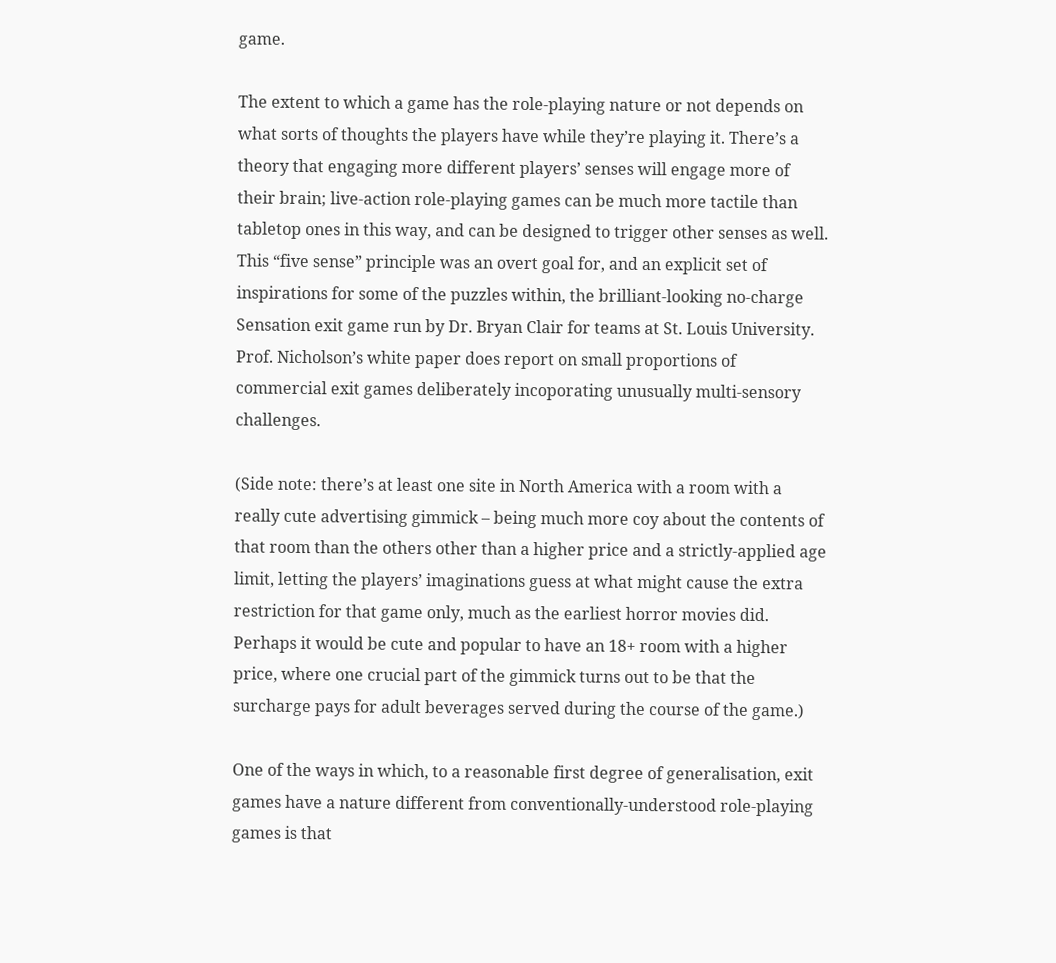game.

The extent to which a game has the role-playing nature or not depends on what sorts of thoughts the players have while they’re playing it. There’s a theory that engaging more different players’ senses will engage more of their brain; live-action role-playing games can be much more tactile than tabletop ones in this way, and can be designed to trigger other senses as well. This “five sense” principle was an overt goal for, and an explicit set of inspirations for some of the puzzles within, the brilliant-looking no-charge Sensation exit game run by Dr. Bryan Clair for teams at St. Louis University. Prof. Nicholson’s white paper does report on small proportions of commercial exit games deliberately incoporating unusually multi-sensory challenges.

(Side note: there’s at least one site in North America with a room with a really cute advertising gimmick – being much more coy about the contents of that room than the others other than a higher price and a strictly-applied age limit, letting the players’ imaginations guess at what might cause the extra restriction for that game only, much as the earliest horror movies did. Perhaps it would be cute and popular to have an 18+ room with a higher price, where one crucial part of the gimmick turns out to be that the surcharge pays for adult beverages served during the course of the game.)

One of the ways in which, to a reasonable first degree of generalisation, exit games have a nature different from conventionally-understood role-playing games is that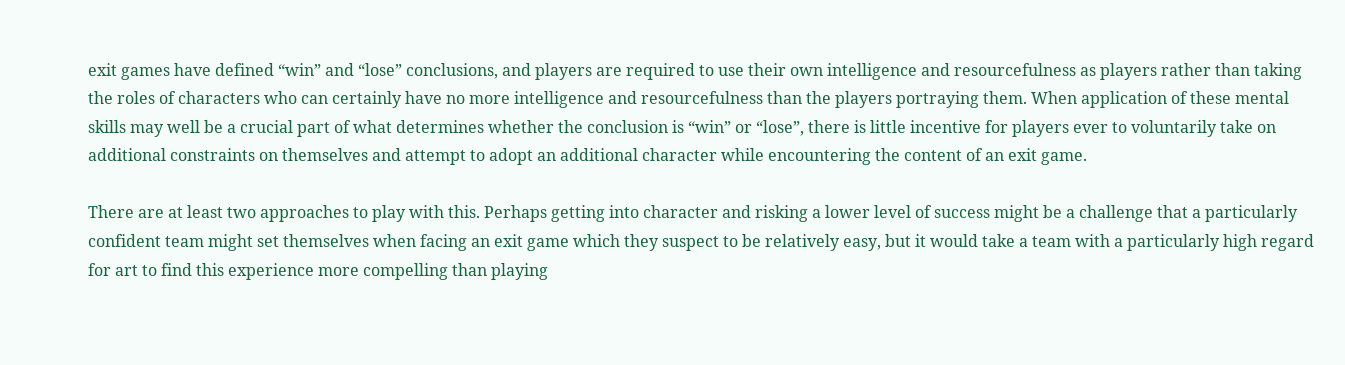exit games have defined “win” and “lose” conclusions, and players are required to use their own intelligence and resourcefulness as players rather than taking the roles of characters who can certainly have no more intelligence and resourcefulness than the players portraying them. When application of these mental skills may well be a crucial part of what determines whether the conclusion is “win” or “lose”, there is little incentive for players ever to voluntarily take on additional constraints on themselves and attempt to adopt an additional character while encountering the content of an exit game.

There are at least two approaches to play with this. Perhaps getting into character and risking a lower level of success might be a challenge that a particularly confident team might set themselves when facing an exit game which they suspect to be relatively easy, but it would take a team with a particularly high regard for art to find this experience more compelling than playing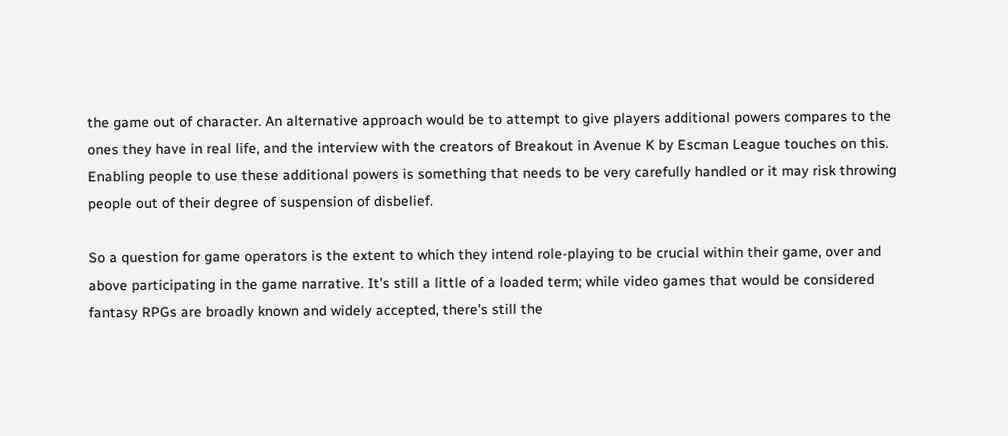the game out of character. An alternative approach would be to attempt to give players additional powers compares to the ones they have in real life, and the interview with the creators of Breakout in Avenue K by Escman League touches on this. Enabling people to use these additional powers is something that needs to be very carefully handled or it may risk throwing people out of their degree of suspension of disbelief.

So a question for game operators is the extent to which they intend role-playing to be crucial within their game, over and above participating in the game narrative. It’s still a little of a loaded term; while video games that would be considered fantasy RPGs are broadly known and widely accepted, there’s still the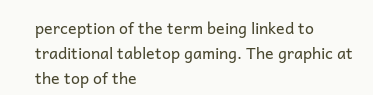perception of the term being linked to traditional tabletop gaming. The graphic at the top of the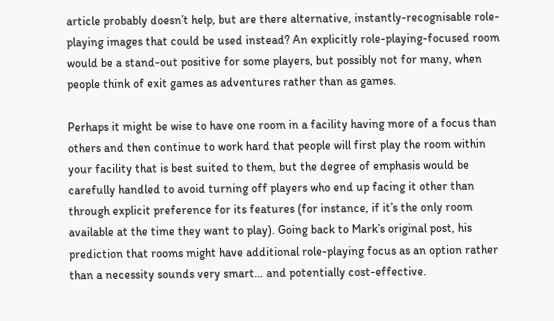article probably doesn’t help, but are there alternative, instantly-recognisable role-playing images that could be used instead? An explicitly role-playing-focused room would be a stand-out positive for some players, but possibly not for many, when people think of exit games as adventures rather than as games.

Perhaps it might be wise to have one room in a facility having more of a focus than others and then continue to work hard that people will first play the room within your facility that is best suited to them, but the degree of emphasis would be carefully handled to avoid turning off players who end up facing it other than through explicit preference for its features (for instance, if it’s the only room available at the time they want to play). Going back to Mark’s original post, his prediction that rooms might have additional role-playing focus as an option rather than a necessity sounds very smart… and potentially cost-effective.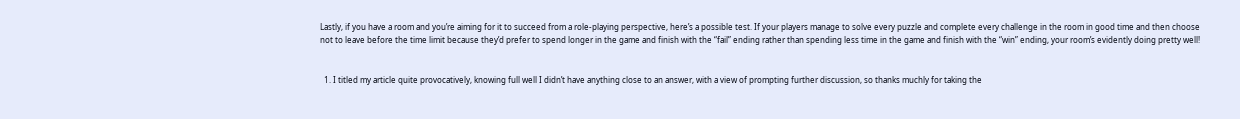Lastly, if you have a room and you’re aiming for it to succeed from a role-playing perspective, here’s a possible test. If your players manage to solve every puzzle and complete every challenge in the room in good time and then choose not to leave before the time limit because they’d prefer to spend longer in the game and finish with the “fail” ending rather than spending less time in the game and finish with the “win” ending, your room’s evidently doing pretty well!


  1. I titled my article quite provocatively, knowing full well I didn’t have anything close to an answer, with a view of prompting further discussion, so thanks muchly for taking the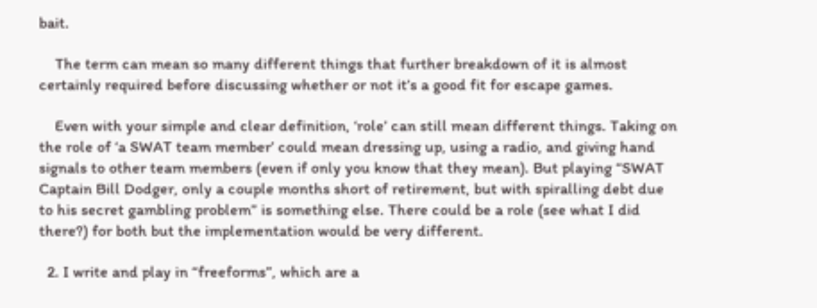bait.

    The term can mean so many different things that further breakdown of it is almost certainly required before discussing whether or not it’s a good fit for escape games.

    Even with your simple and clear definition, ‘role’ can still mean different things. Taking on the role of ‘a SWAT team member’ could mean dressing up, using a radio, and giving hand signals to other team members (even if only you know that they mean). But playing “SWAT Captain Bill Dodger, only a couple months short of retirement, but with spiralling debt due to his secret gambling problem” is something else. There could be a role (see what I did there?) for both but the implementation would be very different.

  2. I write and play in “freeforms”, which are a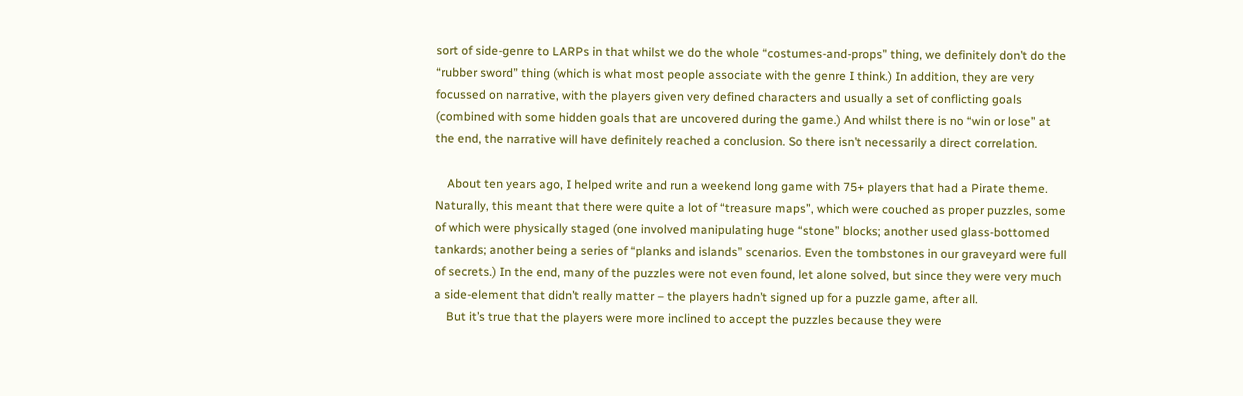sort of side-genre to LARPs in that whilst we do the whole “costumes-and-props” thing, we definitely don’t do the “rubber sword” thing (which is what most people associate with the genre I think.) In addition, they are very focussed on narrative, with the players given very defined characters and usually a set of conflicting goals (combined with some hidden goals that are uncovered during the game.) And whilst there is no “win or lose” at the end, the narrative will have definitely reached a conclusion. So there isn’t necessarily a direct correlation.

    About ten years ago, I helped write and run a weekend long game with 75+ players that had a Pirate theme. Naturally, this meant that there were quite a lot of “treasure maps”, which were couched as proper puzzles, some of which were physically staged (one involved manipulating huge “stone” blocks; another used glass-bottomed tankards; another being a series of “planks and islands” scenarios. Even the tombstones in our graveyard were full of secrets.) In the end, many of the puzzles were not even found, let alone solved, but since they were very much a side-element that didn’t really matter – the players hadn’t signed up for a puzzle game, after all.
    But it’s true that the players were more inclined to accept the puzzles because they were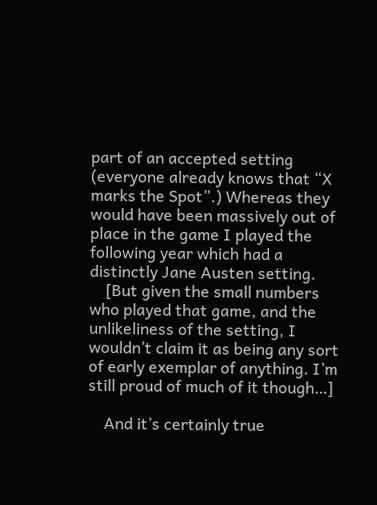part of an accepted setting (everyone already knows that “X marks the Spot”.) Whereas they would have been massively out of place in the game I played the following year which had a distinctly Jane Austen setting.
    [But given the small numbers who played that game, and the unlikeliness of the setting, I wouldn’t claim it as being any sort of early exemplar of anything. I’m still proud of much of it though…]

    And it’s certainly true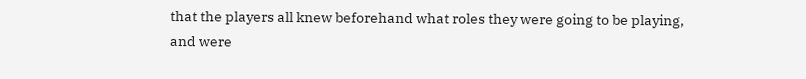that the players all knew beforehand what roles they were going to be playing, and were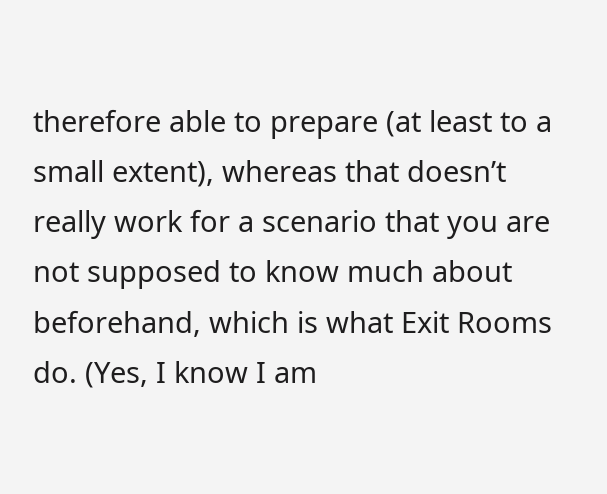therefore able to prepare (at least to a small extent), whereas that doesn’t really work for a scenario that you are not supposed to know much about beforehand, which is what Exit Rooms do. (Yes, I know I am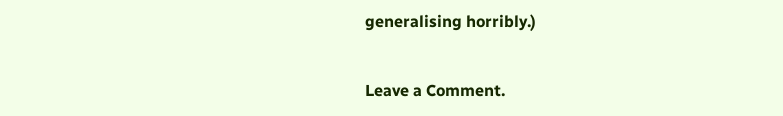generalising horribly.)


Leave a Comment.